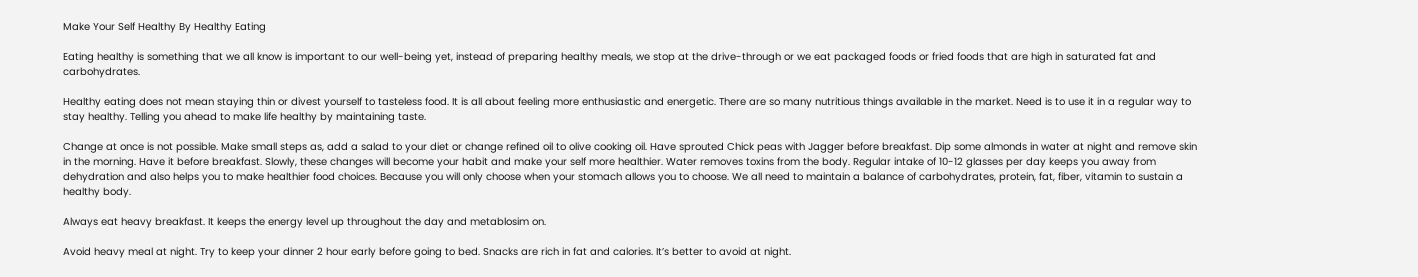Make Your Self Healthy By Healthy Eating

Eating healthy is something that we all know is important to our well-being yet, instead of preparing healthy meals, we stop at the drive-through or we eat packaged foods or fried foods that are high in saturated fat and carbohydrates.

Healthy eating does not mean staying thin or divest yourself to tasteless food. It is all about feeling more enthusiastic and energetic. There are so many nutritious things available in the market. Need is to use it in a regular way to stay healthy. Telling you ahead to make life healthy by maintaining taste.

Change at once is not possible. Make small steps as, add a salad to your diet or change refined oil to olive cooking oil. Have sprouted Chick peas with Jagger before breakfast. Dip some almonds in water at night and remove skin in the morning. Have it before breakfast. Slowly, these changes will become your habit and make your self more healthier. Water removes toxins from the body. Regular intake of 10-12 glasses per day keeps you away from dehydration and also helps you to make healthier food choices. Because you will only choose when your stomach allows you to choose. We all need to maintain a balance of carbohydrates, protein, fat, fiber, vitamin to sustain a healthy body.

Always eat heavy breakfast. It keeps the energy level up throughout the day and metablosim on.

Avoid heavy meal at night. Try to keep your dinner 2 hour early before going to bed. Snacks are rich in fat and calories. It’s better to avoid at night.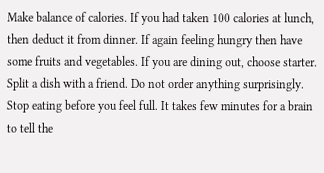Make balance of calories. If you had taken 100 calories at lunch, then deduct it from dinner. If again feeling hungry then have some fruits and vegetables. If you are dining out, choose starter. Split a dish with a friend. Do not order anything surprisingly. Stop eating before you feel full. It takes few minutes for a brain to tell the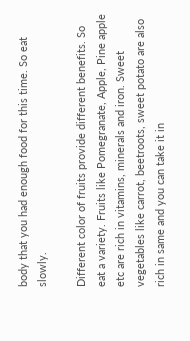body that you had enough food for this time. So eat slowly.

Different color of fruits provide different benefits. So eat a variety. Fruits like Pomegranate, Apple, Pine apple etc are rich in vitamins, minerals and iron. Sweet vegetables like carrot, beetroots, sweet potato are also rich in same and you can take it in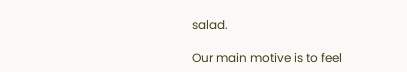salad.

Our main motive is to feel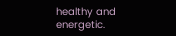healthy and energetic.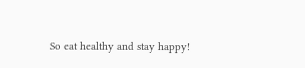So eat healthy and stay happy!